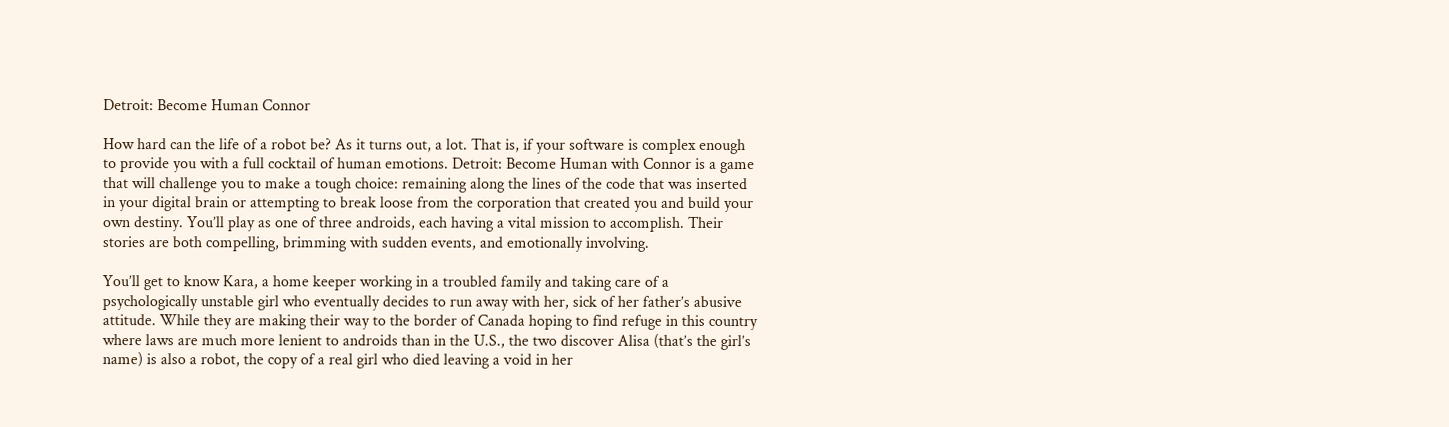Detroit: Become Human Connor

How hard can the life of a robot be? As it turns out, a lot. That is, if your software is complex enough to provide you with a full cocktail of human emotions. Detroit: Become Human with Connor is a game that will challenge you to make a tough choice: remaining along the lines of the code that was inserted in your digital brain or attempting to break loose from the corporation that created you and build your own destiny. You’ll play as one of three androids, each having a vital mission to accomplish. Their stories are both compelling, brimming with sudden events, and emotionally involving.

You’ll get to know Kara, a home keeper working in a troubled family and taking care of a psychologically unstable girl who eventually decides to run away with her, sick of her father’s abusive attitude. While they are making their way to the border of Canada hoping to find refuge in this country where laws are much more lenient to androids than in the U.S., the two discover Alisa (that’s the girl’s name) is also a robot, the copy of a real girl who died leaving a void in her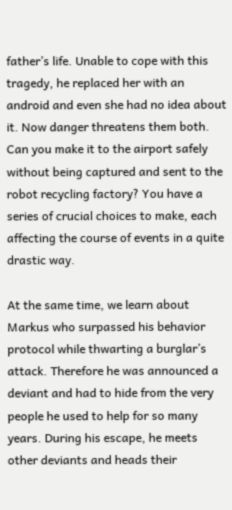father’s life. Unable to cope with this tragedy, he replaced her with an android and even she had no idea about it. Now danger threatens them both. Can you make it to the airport safely without being captured and sent to the robot recycling factory? You have a series of crucial choices to make, each affecting the course of events in a quite drastic way.

At the same time, we learn about Markus who surpassed his behavior protocol while thwarting a burglar’s attack. Therefore he was announced a deviant and had to hide from the very people he used to help for so many years. During his escape, he meets other deviants and heads their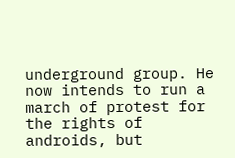underground group. He now intends to run a march of protest for the rights of androids, but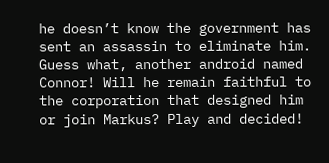he doesn’t know the government has sent an assassin to eliminate him. Guess what, another android named Connor! Will he remain faithful to the corporation that designed him or join Markus? Play and decided!